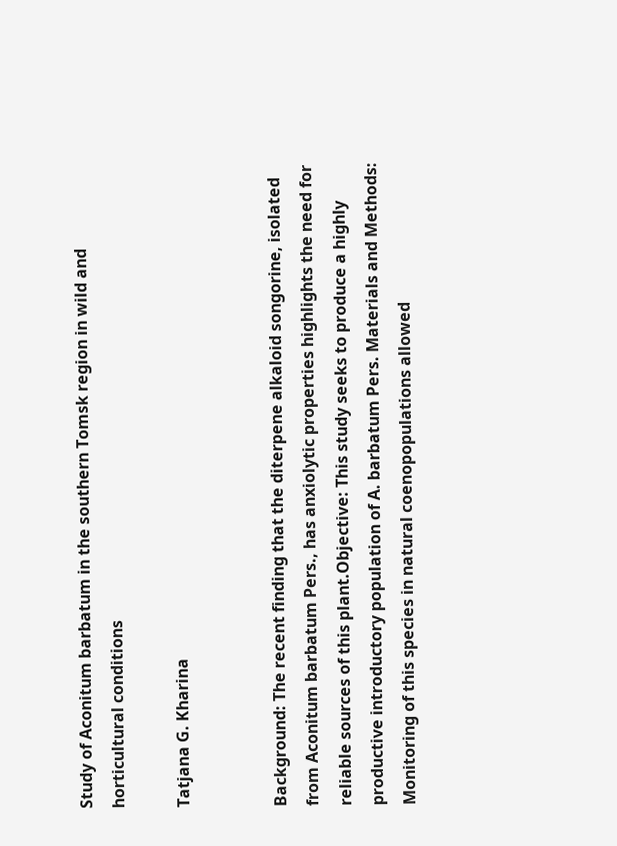Study of Aconitum barbatum in the southern Tomsk region in wild and horticultural conditions

Tatjana G. Kharina


Background: The recent finding that the diterpene alkaloid songorine, isolated from Aconitum barbatum Pers., has anxiolytic properties highlights the need for reliable sources of this plant.Objective: This study seeks to produce a highly productive introductory population of A. barbatum Pers. Materials and Methods: Monitoring of this species in natural coenopopulations allowed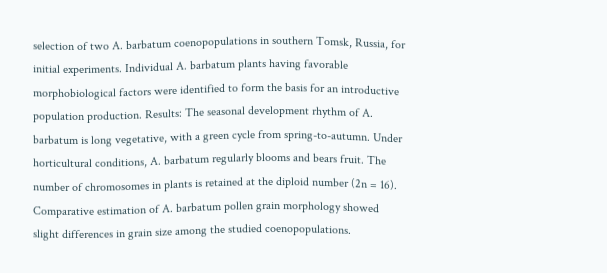selection of two A. barbatum coenopopulations in southern Tomsk, Russia, for initial experiments. Individual A. barbatum plants having favorable morphobiological factors were identified to form the basis for an introductive population production. Results: The seasonal development rhythm of A. barbatum is long vegetative, with a green cycle from spring-to-autumn. Under horticultural conditions, A. barbatum regularly blooms and bears fruit. The number of chromosomes in plants is retained at the diploid number (2n = 16). Comparative estimation of A. barbatum pollen grain morphology showed slight differences in grain size among the studied coenopopulations.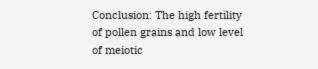Conclusion: The high fertility of pollen grains and low level of meiotic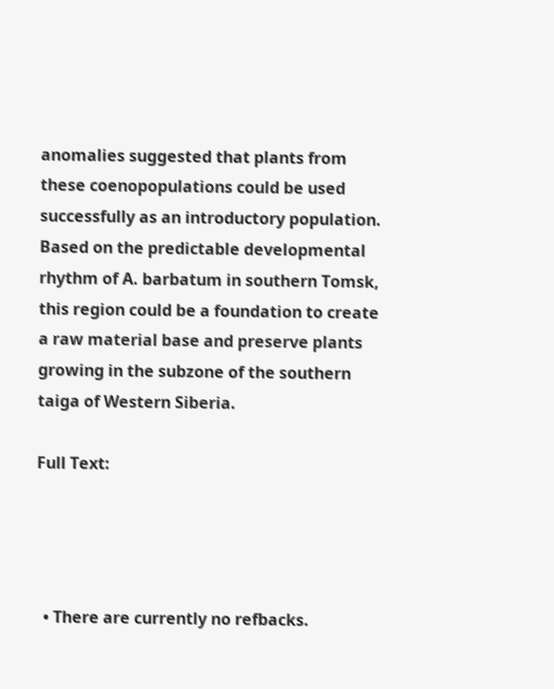anomalies suggested that plants from these coenopopulations could be used successfully as an introductory population. Based on the predictable developmental rhythm of A. barbatum in southern Tomsk, this region could be a foundation to create a raw material base and preserve plants growing in the subzone of the southern taiga of Western Siberia.

Full Text:




  • There are currently no refbacks.